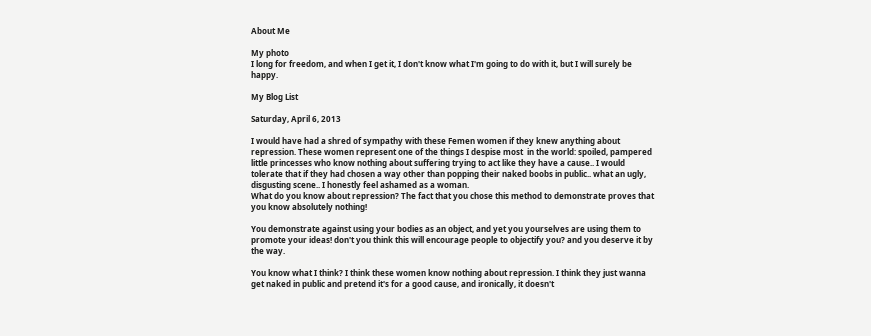About Me

My photo
I long for freedom, and when I get it, I don't know what I'm going to do with it, but I will surely be happy.

My Blog List

Saturday, April 6, 2013

I would have had a shred of sympathy with these Femen women if they knew anything about repression. These women represent one of the things I despise most  in the world: spoiled, pampered little princesses who know nothing about suffering trying to act like they have a cause.. I would tolerate that if they had chosen a way other than popping their naked boobs in public.. what an ugly, disgusting scene.. I honestly feel ashamed as a woman.
What do you know about repression? The fact that you chose this method to demonstrate proves that you know absolutely nothing!

You demonstrate against using your bodies as an object, and yet you yourselves are using them to promote your ideas! don't you think this will encourage people to objectify you? and you deserve it by the way.

You know what I think? I think these women know nothing about repression. I think they just wanna get naked in public and pretend it's for a good cause, and ironically, it doesn't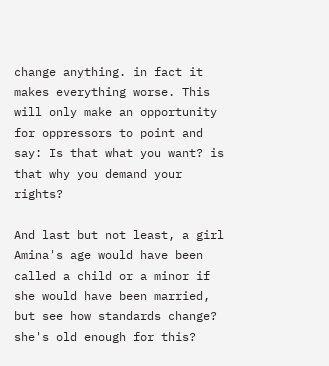change anything. in fact it makes everything worse. This will only make an opportunity for oppressors to point and say: Is that what you want? is that why you demand your rights?

And last but not least, a girl Amina's age would have been called a child or a minor if she would have been married, but see how standards change? she's old enough for this?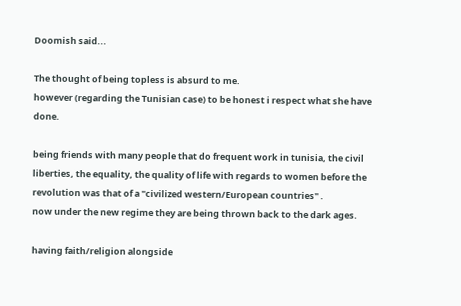Doomish said...

The thought of being topless is absurd to me.
however (regarding the Tunisian case) to be honest i respect what she have done.

being friends with many people that do frequent work in tunisia, the civil liberties, the equality, the quality of life with regards to women before the revolution was that of a "civilized western/European countries" .
now under the new regime they are being thrown back to the dark ages.

having faith/religion alongside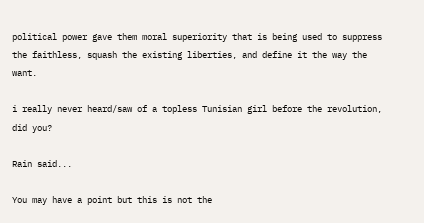political power gave them moral superiority that is being used to suppress the faithless, squash the existing liberties, and define it the way the want.

i really never heard/saw of a topless Tunisian girl before the revolution, did you?

Rain said...

You may have a point but this is not the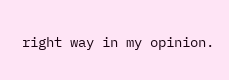right way in my opinion.